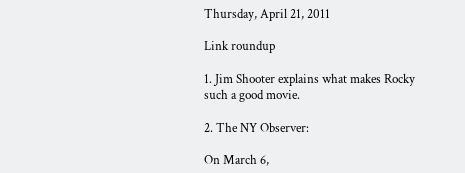Thursday, April 21, 2011

Link roundup

1. Jim Shooter explains what makes Rocky such a good movie.

2. The NY Observer:

On March 6,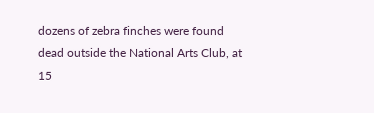dozens of zebra finches were found dead outside the National Arts Club, at 15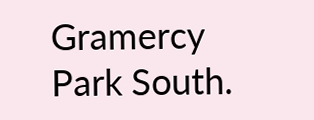Gramercy Park South.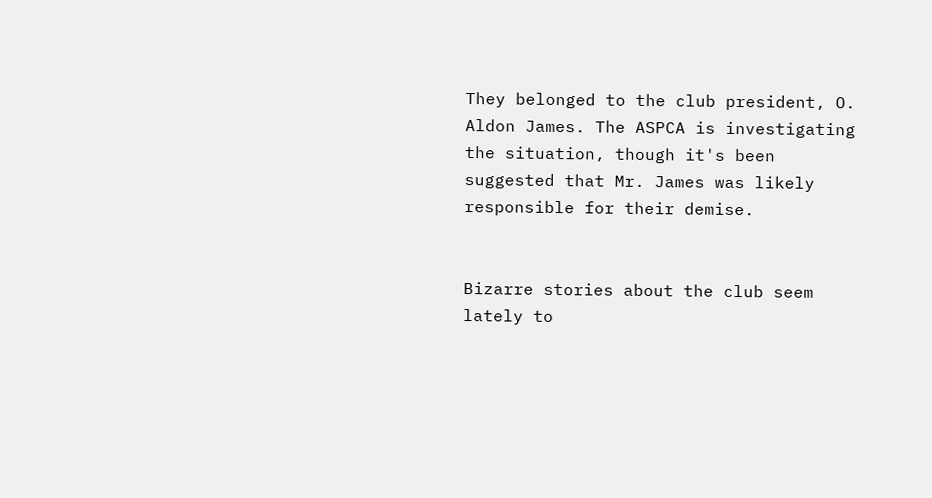They belonged to the club president, O. Aldon James. The ASPCA is investigating the situation, though it's been suggested that Mr. James was likely responsible for their demise.


Bizarre stories about the club seem lately to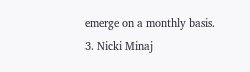emerge on a monthly basis.
3. Nicki Minaj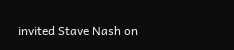invited Stave Nash on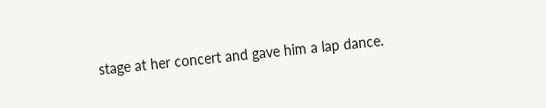stage at her concert and gave him a lap dance.